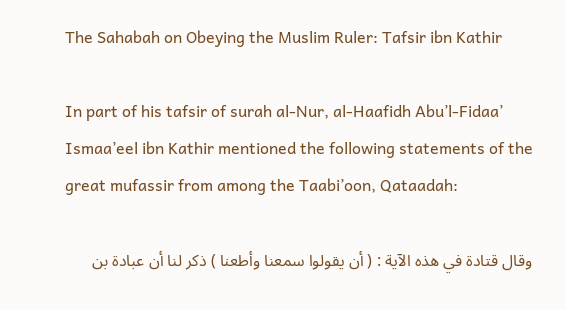The Sahabah on Obeying the Muslim Ruler: Tafsir ibn Kathir

In part of his tafsir of surah al-Nur, al-Haafidh Abu’l-Fidaa’ Ismaa’eel ibn Kathir mentioned the following statements of the great mufassir from among the Taabi’oon, Qataadah:

وقال قتادة في هذه الآية : ( أن يقولوا سمعنا وأطعنا ) ذكر لنا أن عبادة بن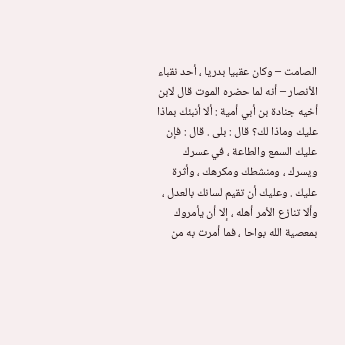الصامت – وكان عقبيا بدريا ، أحد نقباء الأنصار – أنه لما حضره الموت قال لابن أخيه جنادة بن أبي أمية : ألا أنبئك بماذا عليك وماذا لك؟ قال : بلى . قال : فإن عليك السمع والطاعة ، في عسرك ويسرك ، ومنشطك ومكرهك ، وأثرة عليك . وعليك أن تقيم لسانك بالعدل ، وألا تنازع الأمر أهله ، إلا أن يأمروك بمعصية الله بواحا ، فما أمرت به من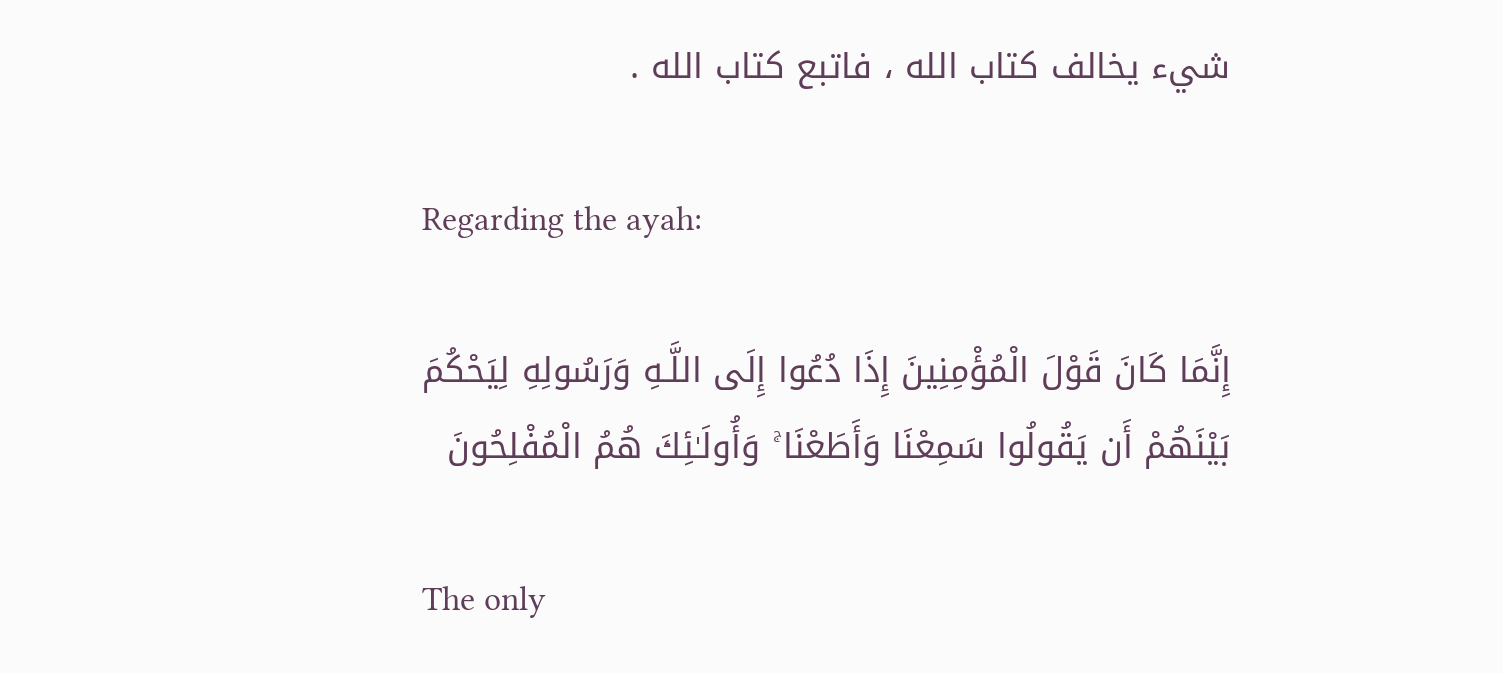شيء يخالف كتاب الله ، فاتبع كتاب الله .

Regarding the ayah:

إِنَّمَا كَانَ قَوْلَ الْمُؤْمِنِينَ إِذَا دُعُوا إِلَى اللَّـهِ وَرَ‌سُولِهِ لِيَحْكُمَ بَيْنَهُمْ أَن يَقُولُوا سَمِعْنَا وَأَطَعْنَا ۚ وَأُولَـٰئِكَ هُمُ الْمُفْلِحُونَ

The only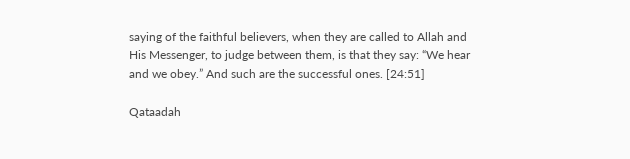saying of the faithful believers, when they are called to Allah and His Messenger, to judge between them, is that they say: “We hear and we obey.” And such are the successful ones. [24:51]

Qataadah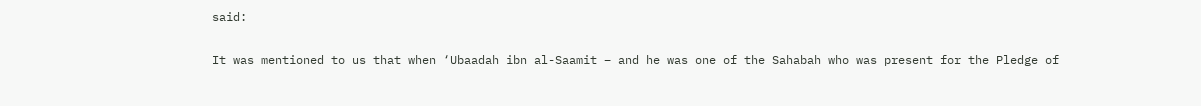said:

It was mentioned to us that when ‘Ubaadah ibn al-Saamit – and he was one of the Sahabah who was present for the Pledge of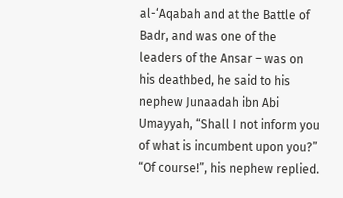al-‘Aqabah and at the Battle of Badr, and was one of the leaders of the Ansar – was on his deathbed, he said to his nephew Junaadah ibn Abi Umayyah, “Shall I not inform you of what is incumbent upon you?” “Of course!”, his nephew replied.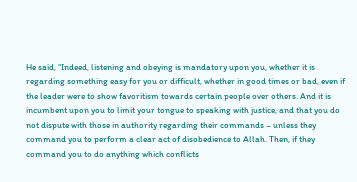He said, “Indeed, listening and obeying is mandatory upon you, whether it is regarding something easy for you or difficult, whether in good times or bad, even if the leader were to show favoritism towards certain people over others. And it is incumbent upon you to limit your tongue to speaking with justice, and that you do not dispute with those in authority regarding their commands – unless they command you to perform a clear act of disobedience to Allah. Then, if they command you to do anything which conflicts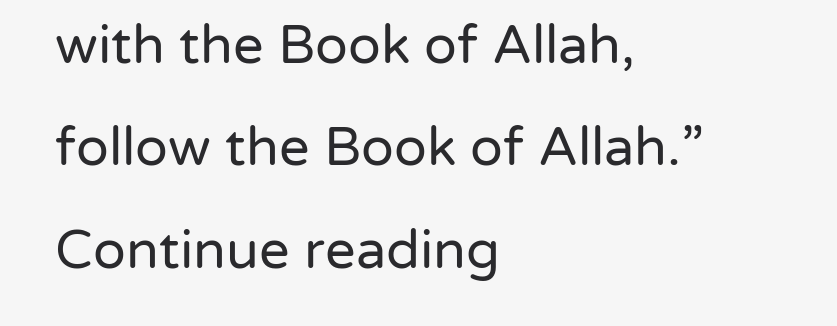with the Book of Allah, follow the Book of Allah.” Continue reading